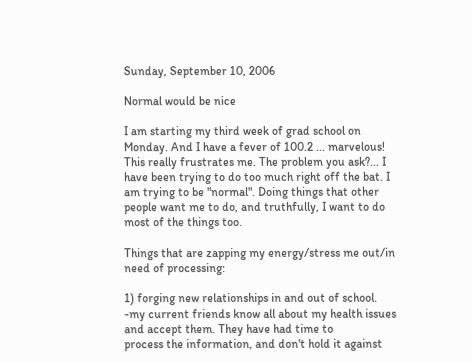Sunday, September 10, 2006

Normal would be nice

I am starting my third week of grad school on Monday. And I have a fever of 100.2 ... marvelous!
This really frustrates me. The problem you ask?... I have been trying to do too much right off the bat. I am trying to be "normal". Doing things that other people want me to do, and truthfully, I want to do most of the things too.

Things that are zapping my energy/stress me out/in need of processing:

1) forging new relationships in and out of school.
-my current friends know all about my health issues and accept them. They have had time to
process the information, and don't hold it against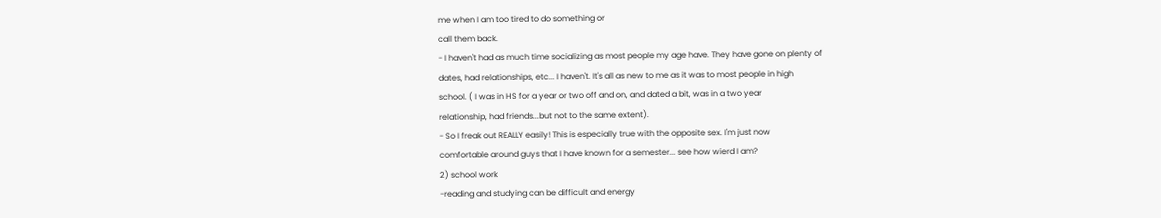me when I am too tired to do something or
call them back.
- I haven't had as much time socializing as most people my age have. They have gone on plenty of
dates, had relationships, etc... I haven't. It's all as new to me as it was to most people in high
school. ( I was in HS for a year or two off and on, and dated a bit, was in a two year
relationship, had friends...but not to the same extent).
- So I freak out REALLY easily! This is especially true with the opposite sex. I'm just now
comfortable around guys that I have known for a semester... see how wierd I am?
2) school work
-reading and studying can be difficult and energy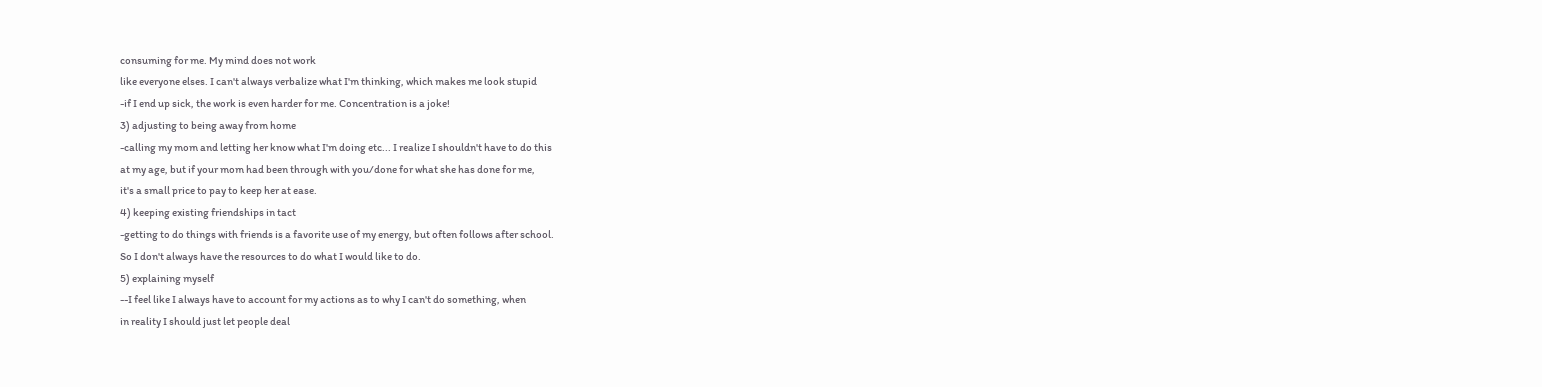consuming for me. My mind does not work
like everyone elses. I can't always verbalize what I'm thinking, which makes me look stupid
-if I end up sick, the work is even harder for me. Concentration is a joke!
3) adjusting to being away from home
-calling my mom and letting her know what I'm doing etc... I realize I shouldn't have to do this
at my age, but if your mom had been through with you/done for what she has done for me,
it's a small price to pay to keep her at ease.
4) keeping existing friendships in tact
-getting to do things with friends is a favorite use of my energy, but often follows after school.
So I don't always have the resources to do what I would like to do.
5) explaining myself
--I feel like I always have to account for my actions as to why I can't do something, when
in reality I should just let people deal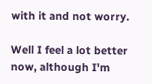with it and not worry.

Well I feel a lot better now, although I'm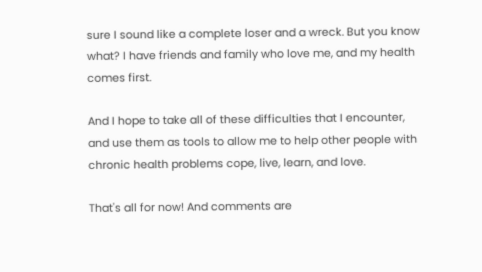sure I sound like a complete loser and a wreck. But you know what? I have friends and family who love me, and my health comes first.

And I hope to take all of these difficulties that I encounter, and use them as tools to allow me to help other people with chronic health problems cope, live, learn, and love.

That's all for now! And comments are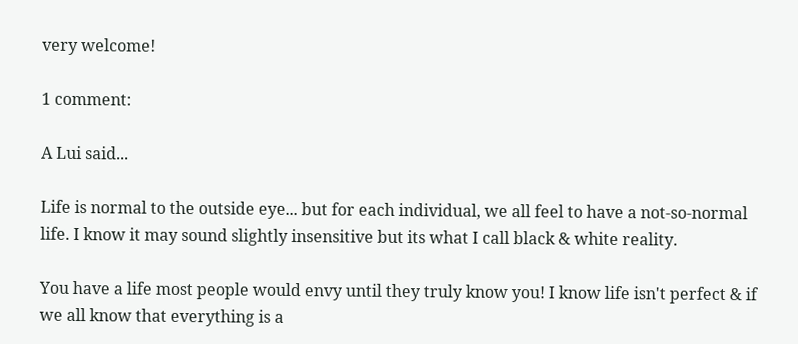very welcome!

1 comment:

A Lui said...

Life is normal to the outside eye... but for each individual, we all feel to have a not-so-normal life. I know it may sound slightly insensitive but its what I call black & white reality.

You have a life most people would envy until they truly know you! I know life isn't perfect & if we all know that everything is a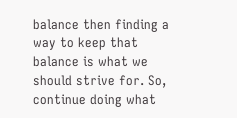balance then finding a way to keep that balance is what we should strive for. So, continue doing what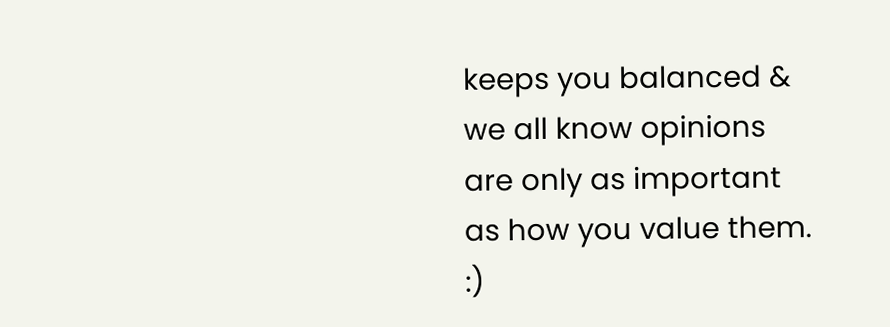keeps you balanced & we all know opinions are only as important as how you value them. :)